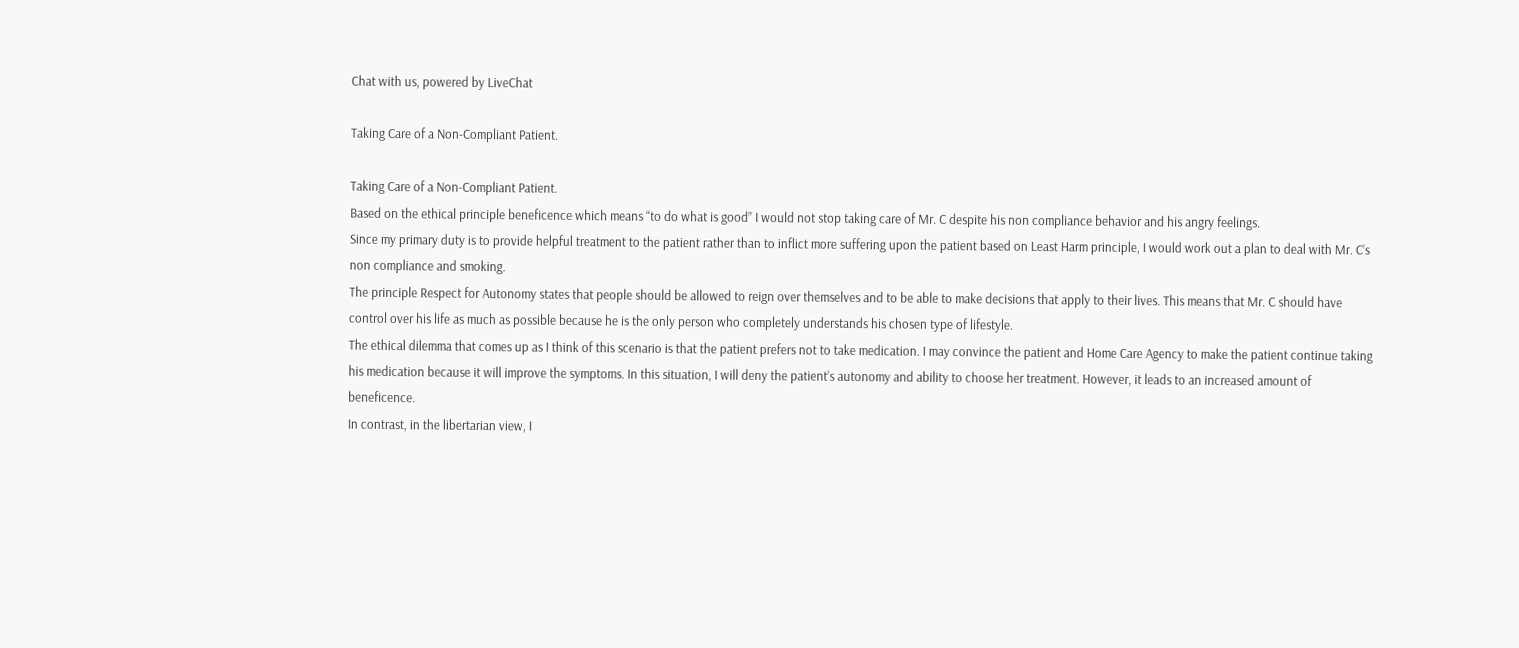Chat with us, powered by LiveChat

Taking Care of a Non-Compliant Patient.

Taking Care of a Non-Compliant Patient.
Based on the ethical principle beneficence which means “to do what is good” I would not stop taking care of Mr. C despite his non compliance behavior and his angry feelings.
Since my primary duty is to provide helpful treatment to the patient rather than to inflict more suffering upon the patient based on Least Harm principle, I would work out a plan to deal with Mr. C’s non compliance and smoking.
The principle Respect for Autonomy states that people should be allowed to reign over themselves and to be able to make decisions that apply to their lives. This means that Mr. C should have control over his life as much as possible because he is the only person who completely understands his chosen type of lifestyle.
The ethical dilemma that comes up as I think of this scenario is that the patient prefers not to take medication. I may convince the patient and Home Care Agency to make the patient continue taking his medication because it will improve the symptoms. In this situation, I will deny the patient’s autonomy and ability to choose her treatment. However, it leads to an increased amount of beneficence.
In contrast, in the libertarian view, I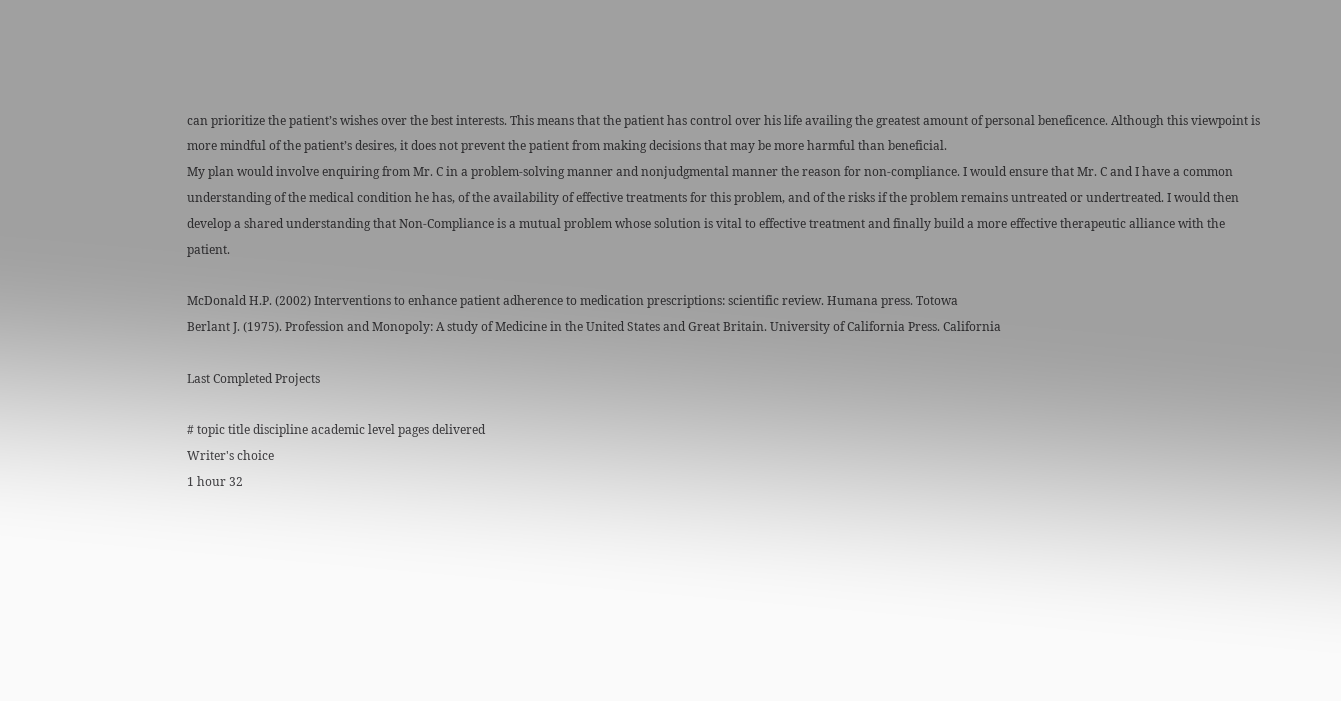can prioritize the patient’s wishes over the best interests. This means that the patient has control over his life availing the greatest amount of personal beneficence. Although this viewpoint is more mindful of the patient’s desires, it does not prevent the patient from making decisions that may be more harmful than beneficial.
My plan would involve enquiring from Mr. C in a problem-solving manner and nonjudgmental manner the reason for non-compliance. I would ensure that Mr. C and I have a common understanding of the medical condition he has, of the availability of effective treatments for this problem, and of the risks if the problem remains untreated or undertreated. I would then develop a shared understanding that Non-Compliance is a mutual problem whose solution is vital to effective treatment and finally build a more effective therapeutic alliance with the patient.

McDonald H.P. (2002) Interventions to enhance patient adherence to medication prescriptions: scientific review. Humana press. Totowa
Berlant J. (1975). Profession and Monopoly: A study of Medicine in the United States and Great Britain. University of California Press. California

Last Completed Projects

# topic title discipline academic level pages delivered
Writer's choice
1 hour 32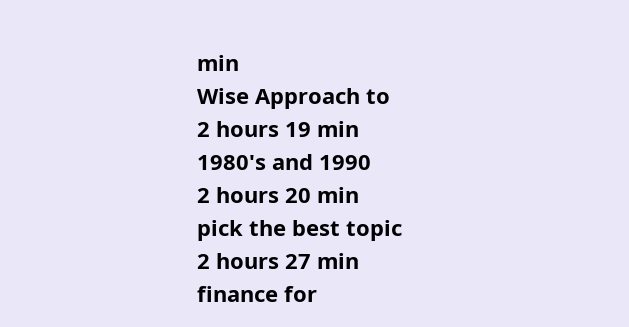min
Wise Approach to
2 hours 19 min
1980's and 1990
2 hours 20 min
pick the best topic
2 hours 27 min
finance for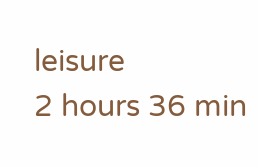leisure
2 hours 36 min